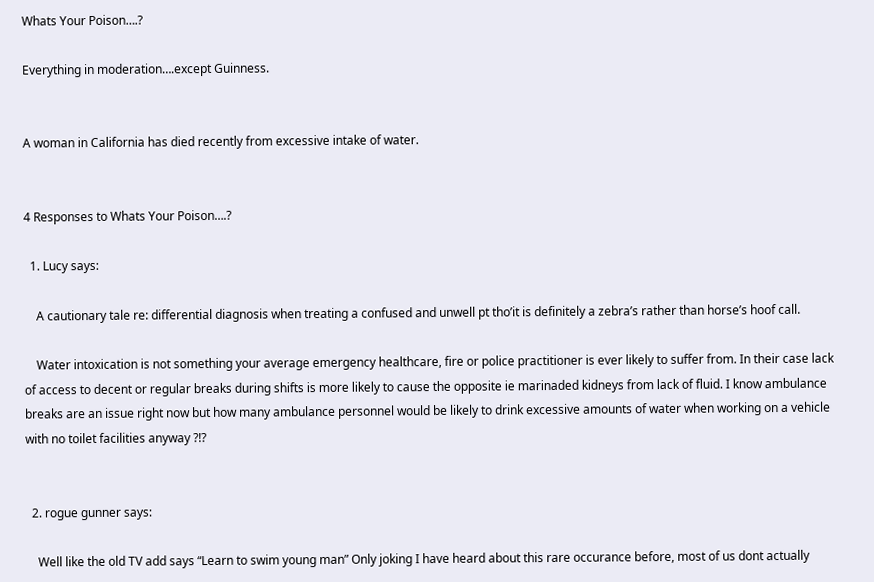Whats Your Poison….?

Everything in moderation….except Guinness.


A woman in California has died recently from excessive intake of water.


4 Responses to Whats Your Poison….?

  1. Lucy says:

    A cautionary tale re: differential diagnosis when treating a confused and unwell pt tho’it is definitely a zebra’s rather than horse’s hoof call.

    Water intoxication is not something your average emergency healthcare, fire or police practitioner is ever likely to suffer from. In their case lack of access to decent or regular breaks during shifts is more likely to cause the opposite ie marinaded kidneys from lack of fluid. I know ambulance breaks are an issue right now but how many ambulance personnel would be likely to drink excessive amounts of water when working on a vehicle with no toilet facilities anyway ?!?


  2. rogue gunner says:

    Well like the old TV add says “Learn to swim young man” Only joking I have heard about this rare occurance before, most of us dont actually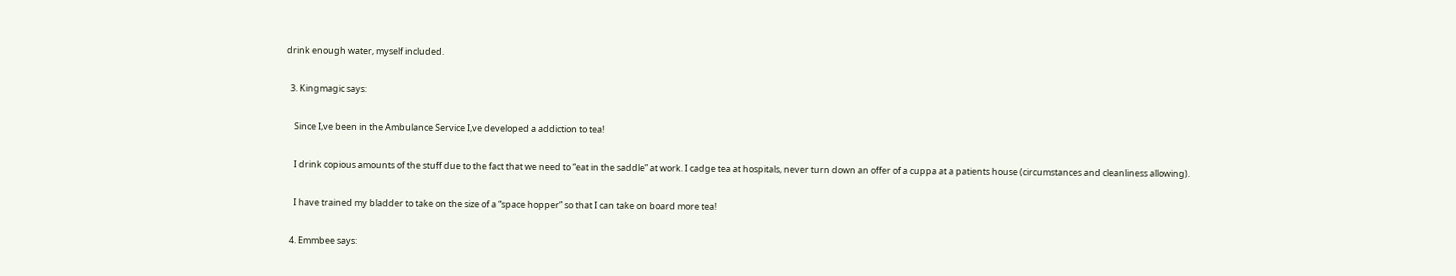drink enough water, myself included.

  3. Kingmagic says:

    Since I,ve been in the Ambulance Service I,ve developed a addiction to tea!

    I drink copious amounts of the stuff due to the fact that we need to “eat in the saddle” at work. I cadge tea at hospitals, never turn down an offer of a cuppa at a patients house (circumstances and cleanliness allowing).

    I have trained my bladder to take on the size of a “space hopper” so that I can take on board more tea!

  4. Emmbee says: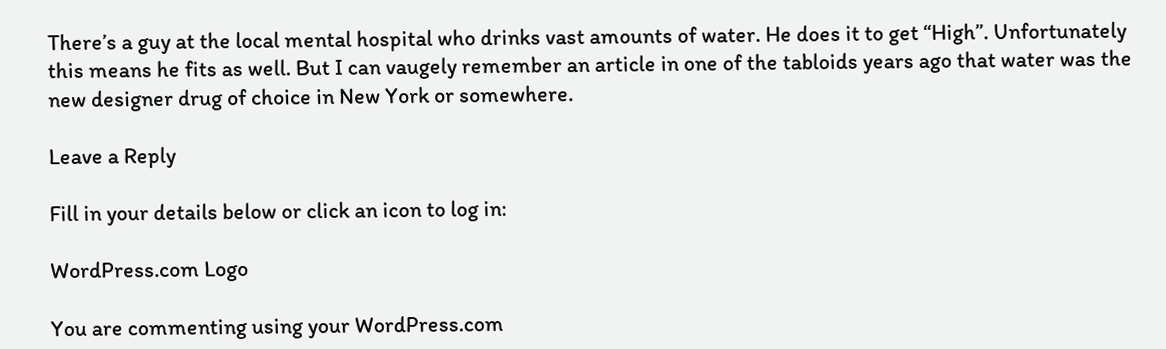There’s a guy at the local mental hospital who drinks vast amounts of water. He does it to get “High”. Unfortunately this means he fits as well. But I can vaugely remember an article in one of the tabloids years ago that water was the new designer drug of choice in New York or somewhere.

Leave a Reply

Fill in your details below or click an icon to log in:

WordPress.com Logo

You are commenting using your WordPress.com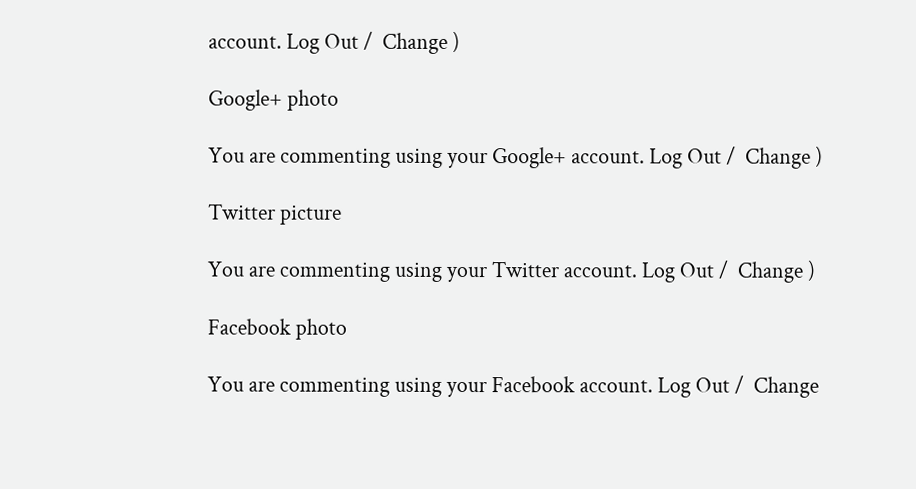account. Log Out /  Change )

Google+ photo

You are commenting using your Google+ account. Log Out /  Change )

Twitter picture

You are commenting using your Twitter account. Log Out /  Change )

Facebook photo

You are commenting using your Facebook account. Log Out /  Change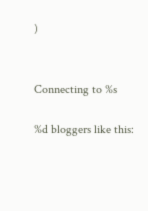)


Connecting to %s

%d bloggers like this: